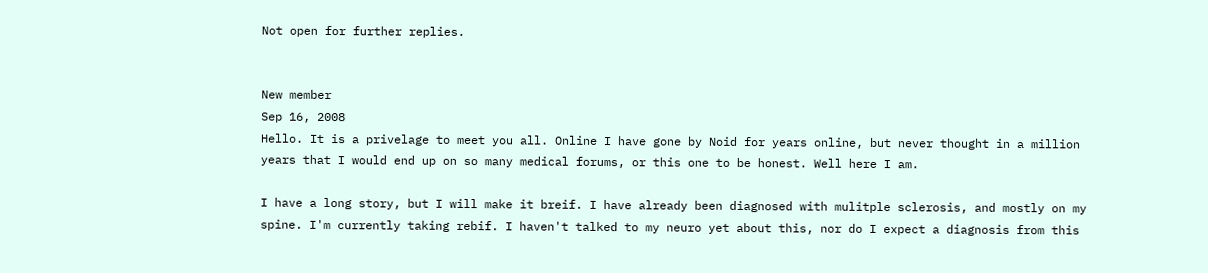Not open for further replies.


New member
Sep 16, 2008
Hello. It is a privelage to meet you all. Online I have gone by Noid for years online, but never thought in a million years that I would end up on so many medical forums, or this one to be honest. Well here I am.

I have a long story, but I will make it breif. I have already been diagnosed with mulitple sclerosis, and mostly on my spine. I'm currently taking rebif. I haven't talked to my neuro yet about this, nor do I expect a diagnosis from this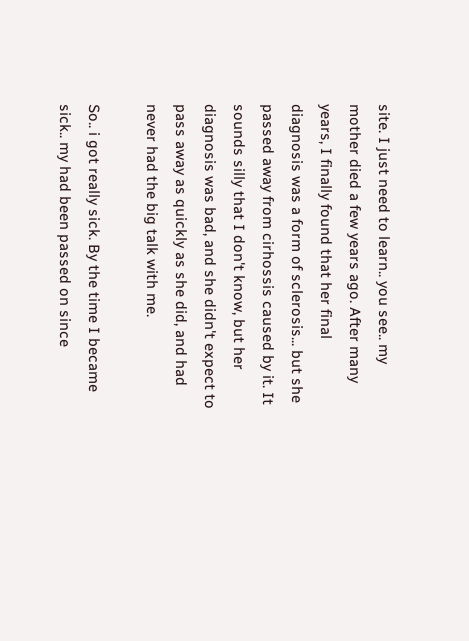site. I just need to learn.. you see.. my mother died a few years ago. After many years, I finally found that her final diagnosis was a form of sclerosis... but she passed away from cirhossis caused by it. It sounds silly that I don't know, but her diagnosis was bad, and she didn't expect to pass away as quickly as she did, and had never had the big talk with me.

So.. i got really sick. By the time I became sick.. my had been passed on since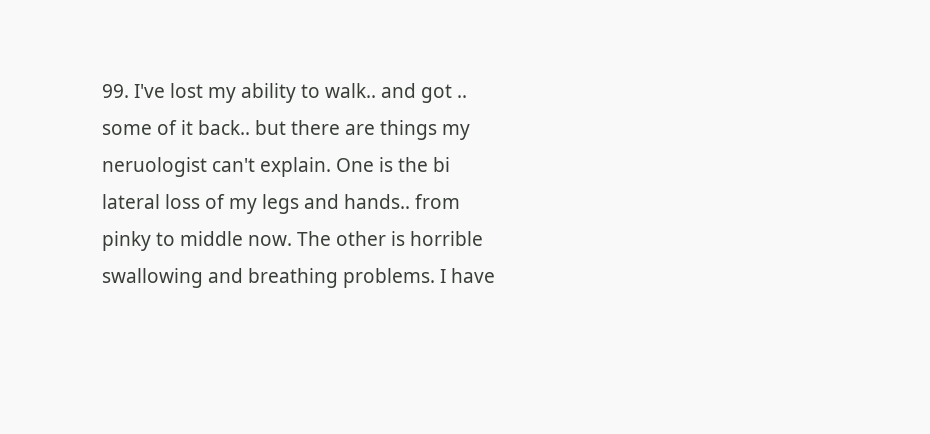99. I've lost my ability to walk.. and got .. some of it back.. but there are things my neruologist can't explain. One is the bi lateral loss of my legs and hands.. from pinky to middle now. The other is horrible swallowing and breathing problems. I have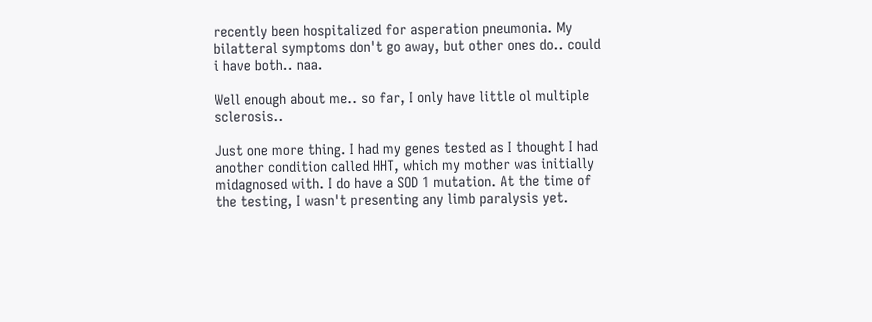recently been hospitalized for asperation pneumonia. My bilatteral symptoms don't go away, but other ones do.. could i have both.. naa.

Well enough about me.. so far, I only have little ol multiple sclerosis..

Just one more thing. I had my genes tested as I thought I had another condition called HHT, which my mother was initially midagnosed with. I do have a SOD 1 mutation. At the time of the testing, I wasn't presenting any limb paralysis yet.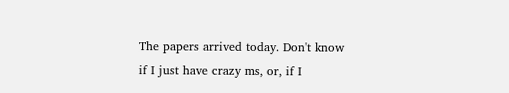The papers arrived today. Don't know if I just have crazy ms, or, if I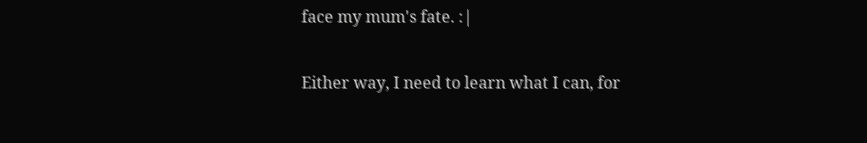face my mum's fate. :|

Either way, I need to learn what I can, for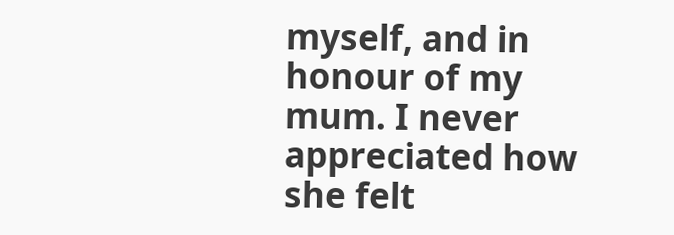myself, and in honour of my mum. I never appreciated how she felt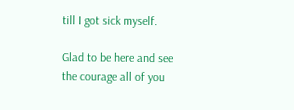till I got sick myself.

Glad to be here and see the courage all of you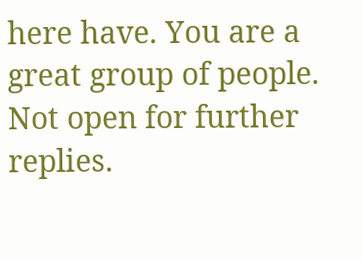here have. You are a great group of people.
Not open for further replies.